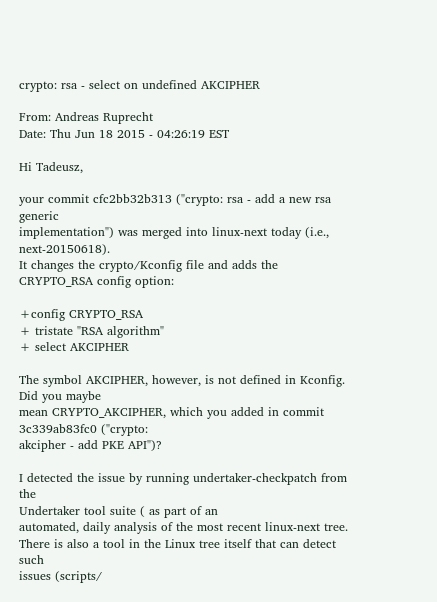crypto: rsa - select on undefined AKCIPHER

From: Andreas Ruprecht
Date: Thu Jun 18 2015 - 04:26:19 EST

Hi Tadeusz,

your commit cfc2bb32b313 ("crypto: rsa - add a new rsa generic
implementation") was merged into linux-next today (i.e., next-20150618).
It changes the crypto/Kconfig file and adds the CRYPTO_RSA config option:

+config CRYPTO_RSA
+ tristate "RSA algorithm"
+ select AKCIPHER

The symbol AKCIPHER, however, is not defined in Kconfig. Did you maybe
mean CRYPTO_AKCIPHER, which you added in commit 3c339ab83fc0 ("crypto:
akcipher - add PKE API")?

I detected the issue by running undertaker-checkpatch from the
Undertaker tool suite ( as part of an
automated, daily analysis of the most recent linux-next tree.
There is also a tool in the Linux tree itself that can detect such
issues (scripts/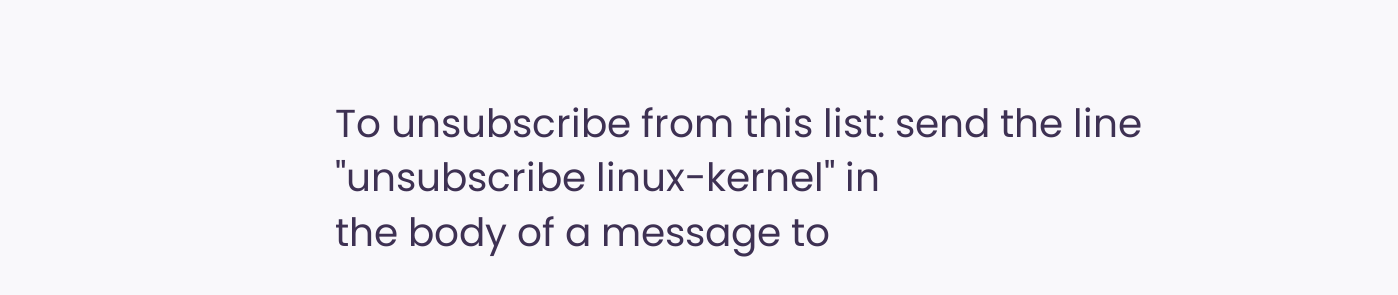To unsubscribe from this list: send the line "unsubscribe linux-kernel" in
the body of a message to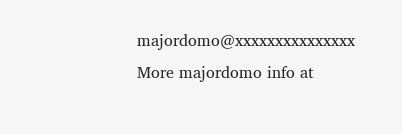majordomo@xxxxxxxxxxxxxxx
More majordomo info at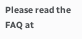Please read the FAQ at